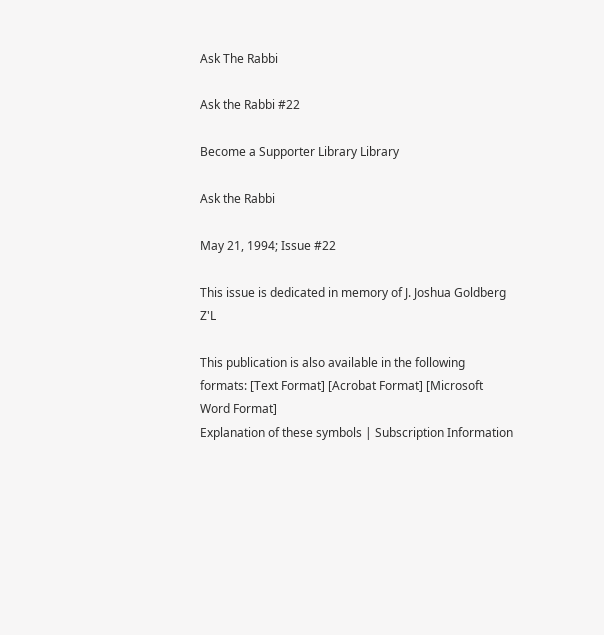Ask The Rabbi

Ask the Rabbi #22

Become a Supporter Library Library

Ask the Rabbi

May 21, 1994; Issue #22

This issue is dedicated in memory of J. Joshua Goldberg Z'L

This publication is also available in the following formats: [Text Format] [Acrobat Format] [Microsoft Word Format]
Explanation of these symbols | Subscription Information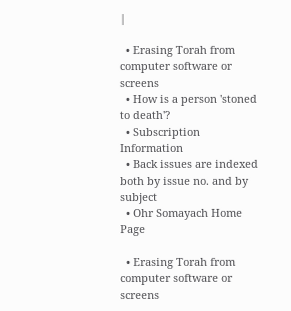|

  • Erasing Torah from computer software or screens
  • How is a person 'stoned to death'?
  • Subscription Information
  • Back issues are indexed both by issue no. and by subject
  • Ohr Somayach Home Page

  • Erasing Torah from computer software or screens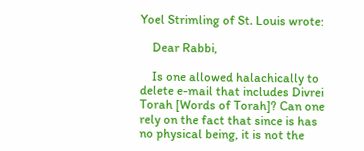Yoel Strimling of St. Louis wrote:

    Dear Rabbi,

    Is one allowed halachically to delete e-mail that includes Divrei Torah [Words of Torah]? Can one rely on the fact that since is has no physical being, it is not the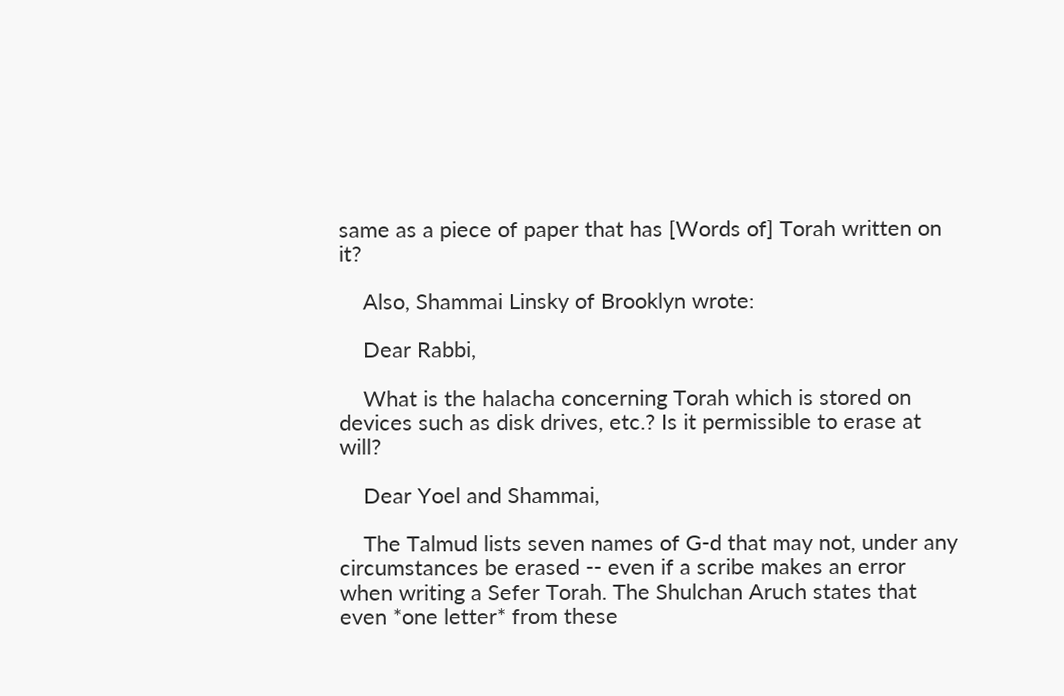same as a piece of paper that has [Words of] Torah written on it?

    Also, Shammai Linsky of Brooklyn wrote:

    Dear Rabbi,

    What is the halacha concerning Torah which is stored on devices such as disk drives, etc.? Is it permissible to erase at will?

    Dear Yoel and Shammai,

    The Talmud lists seven names of G-d that may not, under any circumstances be erased -- even if a scribe makes an error when writing a Sefer Torah. The Shulchan Aruch states that even *one letter* from these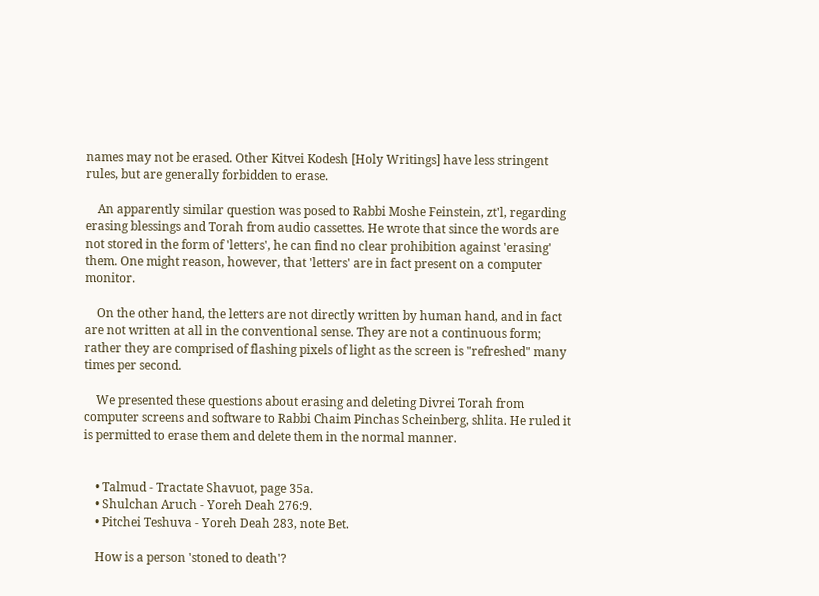names may not be erased. Other Kitvei Kodesh [Holy Writings] have less stringent rules, but are generally forbidden to erase.

    An apparently similar question was posed to Rabbi Moshe Feinstein, zt'l, regarding erasing blessings and Torah from audio cassettes. He wrote that since the words are not stored in the form of 'letters', he can find no clear prohibition against 'erasing' them. One might reason, however, that 'letters' are in fact present on a computer monitor.

    On the other hand, the letters are not directly written by human hand, and in fact are not written at all in the conventional sense. They are not a continuous form; rather they are comprised of flashing pixels of light as the screen is "refreshed" many times per second.

    We presented these questions about erasing and deleting Divrei Torah from computer screens and software to Rabbi Chaim Pinchas Scheinberg, shlita. He ruled it is permitted to erase them and delete them in the normal manner.


    • Talmud - Tractate Shavuot, page 35a.
    • Shulchan Aruch - Yoreh Deah 276:9.
    • Pitchei Teshuva - Yoreh Deah 283, note Bet.

    How is a person 'stoned to death'?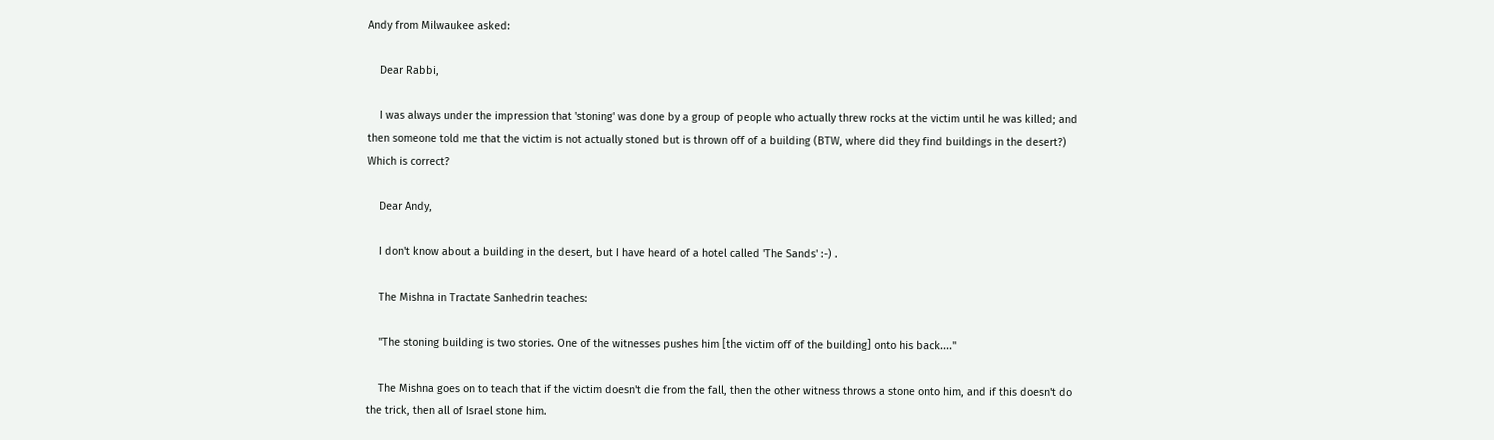Andy from Milwaukee asked:

    Dear Rabbi,

    I was always under the impression that 'stoning' was done by a group of people who actually threw rocks at the victim until he was killed; and then someone told me that the victim is not actually stoned but is thrown off of a building (BTW, where did they find buildings in the desert?) Which is correct?

    Dear Andy,

    I don't know about a building in the desert, but I have heard of a hotel called 'The Sands' :-) .

    The Mishna in Tractate Sanhedrin teaches:

    "The stoning building is two stories. One of the witnesses pushes him [the victim off of the building] onto his back...."

    The Mishna goes on to teach that if the victim doesn't die from the fall, then the other witness throws a stone onto him, and if this doesn't do the trick, then all of Israel stone him.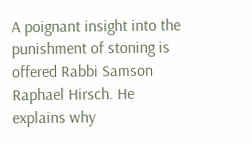A poignant insight into the punishment of stoning is offered Rabbi Samson Raphael Hirsch. He explains why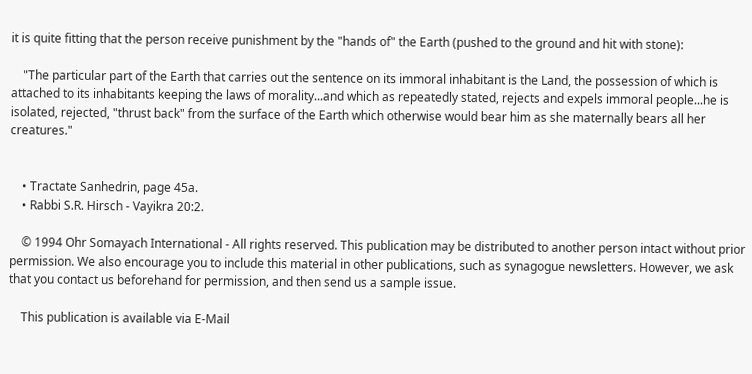it is quite fitting that the person receive punishment by the "hands of" the Earth (pushed to the ground and hit with stone):

    "The particular part of the Earth that carries out the sentence on its immoral inhabitant is the Land, the possession of which is attached to its inhabitants keeping the laws of morality...and which as repeatedly stated, rejects and expels immoral people...he is isolated, rejected, "thrust back" from the surface of the Earth which otherwise would bear him as she maternally bears all her creatures."


    • Tractate Sanhedrin, page 45a.
    • Rabbi S.R. Hirsch - Vayikra 20:2.

    © 1994 Ohr Somayach International - All rights reserved. This publication may be distributed to another person intact without prior permission. We also encourage you to include this material in other publications, such as synagogue newsletters. However, we ask that you contact us beforehand for permission, and then send us a sample issue.

    This publication is available via E-Mail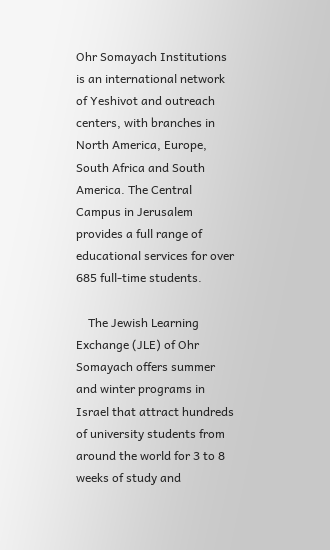Ohr Somayach Institutions is an international network of Yeshivot and outreach centers, with branches in North America, Europe, South Africa and South America. The Central Campus in Jerusalem provides a full range of educational services for over 685 full-time students.

    The Jewish Learning Exchange (JLE) of Ohr Somayach offers summer and winter programs in Israel that attract hundreds of university students from around the world for 3 to 8 weeks of study and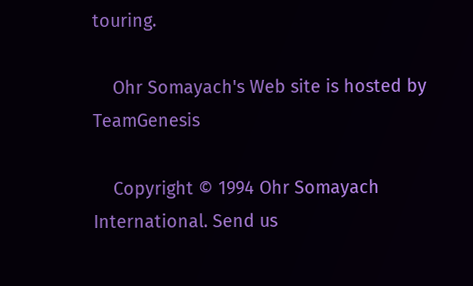touring.

    Ohr Somayach's Web site is hosted by TeamGenesis

    Copyright © 1994 Ohr Somayach International. Send us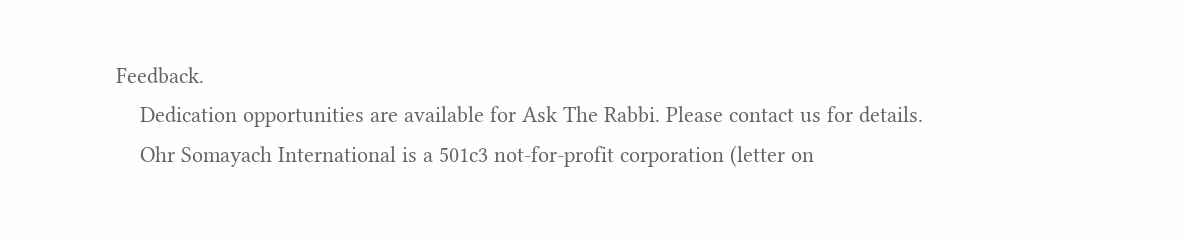Feedback.
    Dedication opportunities are available for Ask The Rabbi. Please contact us for details.
    Ohr Somayach International is a 501c3 not-for-profit corporation (letter on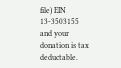file) EIN 13-3503155 and your donation is tax deductable.